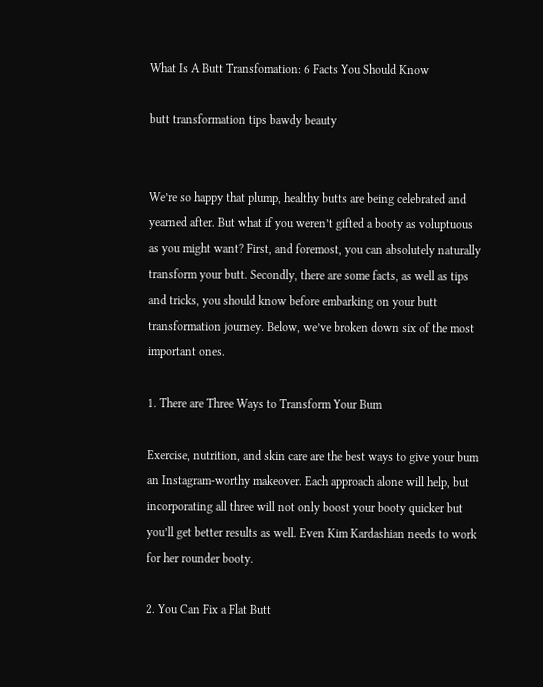What Is A Butt Transfomation: 6 Facts You Should Know

butt transformation tips bawdy beauty


We’re so happy that plump, healthy butts are being celebrated and yearned after. But what if you weren’t gifted a booty as voluptuous as you might want? First, and foremost, you can absolutely naturally transform your butt. Secondly, there are some facts, as well as tips and tricks, you should know before embarking on your butt transformation journey. Below, we’ve broken down six of the most important ones.

1. There are Three Ways to Transform Your Bum

Exercise, nutrition, and skin care are the best ways to give your bum an Instagram-worthy makeover. Each approach alone will help, but incorporating all three will not only boost your booty quicker but you’ll get better results as well. Even Kim Kardashian needs to work for her rounder booty.

2. You Can Fix a Flat Butt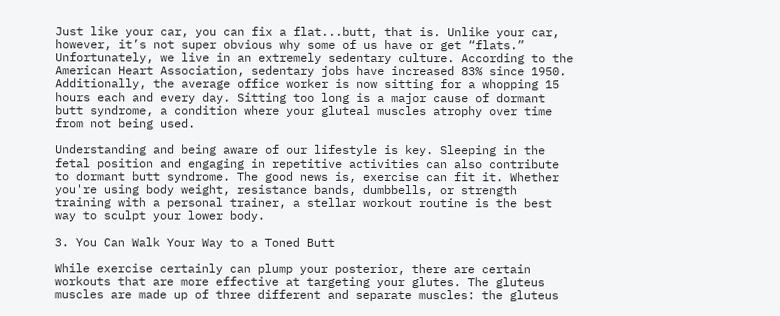Just like your car, you can fix a flat...butt, that is. Unlike your car, however, it’s not super obvious why some of us have or get “flats.” Unfortunately, we live in an extremely sedentary culture. According to the American Heart Association, sedentary jobs have increased 83% since 1950. Additionally, the average office worker is now sitting for a whopping 15 hours each and every day. Sitting too long is a major cause of dormant butt syndrome, a condition where your gluteal muscles atrophy over time from not being used.

Understanding and being aware of our lifestyle is key. Sleeping in the fetal position and engaging in repetitive activities can also contribute to dormant butt syndrome. The good news is, exercise can fit it. Whether you're using body weight, resistance bands, dumbbells, or strength training with a personal trainer, a stellar workout routine is the best way to sculpt your lower body.

3. You Can Walk Your Way to a Toned Butt

While exercise certainly can plump your posterior, there are certain workouts that are more effective at targeting your glutes. The gluteus muscles are made up of three different and separate muscles: the gluteus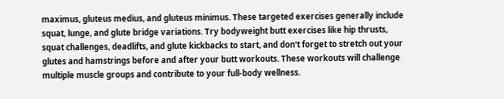maximus, gluteus medius, and gluteus minimus. These targeted exercises generally include squat, lunge, and glute bridge variations. Try bodyweight butt exercises like hip thrusts, squat challenges, deadlifts, and glute kickbacks to start, and don't forget to stretch out your glutes and hamstrings before and after your butt workouts. These workouts will challenge multiple muscle groups and contribute to your full-body wellness.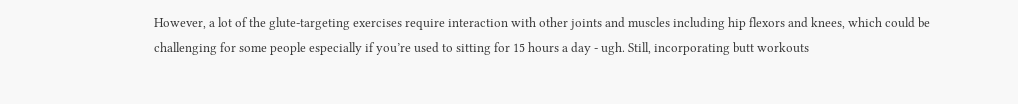However, a lot of the glute-targeting exercises require interaction with other joints and muscles including hip flexors and knees, which could be challenging for some people especially if you’re used to sitting for 15 hours a day - ugh. Still, incorporating butt workouts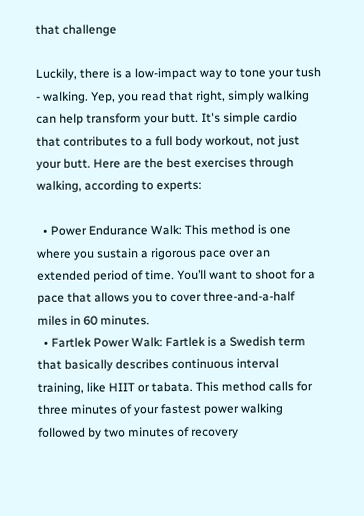that challenge

Luckily, there is a low-impact way to tone your tush - walking. Yep, you read that right, simply walking can help transform your butt. It's simple cardio that contributes to a full body workout, not just your butt. Here are the best exercises through walking, according to experts:

  • Power Endurance Walk: This method is one where you sustain a rigorous pace over an extended period of time. You’ll want to shoot for a pace that allows you to cover three-and-a-half miles in 60 minutes.
  • Fartlek Power Walk: Fartlek is a Swedish term that basically describes continuous interval training, like HIIT or tabata. This method calls for three minutes of your fastest power walking followed by two minutes of recovery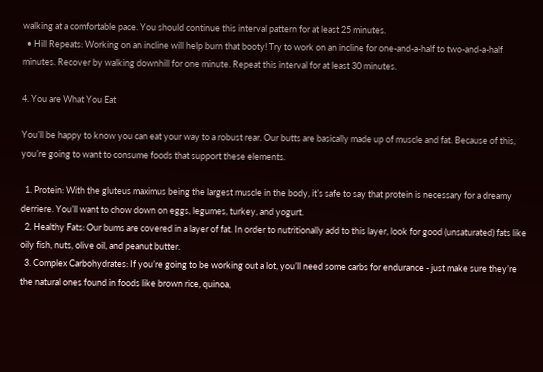walking at a comfortable pace. You should continue this interval pattern for at least 25 minutes.
  • Hill Repeats: Working on an incline will help burn that booty! Try to work on an incline for one-and-a-half to two-and-a-half minutes. Recover by walking downhill for one minute. Repeat this interval for at least 30 minutes.

4. You are What You Eat

You’ll be happy to know you can eat your way to a robust rear. Our butts are basically made up of muscle and fat. Because of this, you’re going to want to consume foods that support these elements.

  1. Protein: With the gluteus maximus being the largest muscle in the body, it’s safe to say that protein is necessary for a dreamy derriere. You’ll want to chow down on eggs, legumes, turkey, and yogurt.
  2. Healthy Fats: Our bums are covered in a layer of fat. In order to nutritionally add to this layer, look for good (unsaturated) fats like oily fish, nuts, olive oil, and peanut butter.
  3. Complex Carbohydrates: If you’re going to be working out a lot, you’ll need some carbs for endurance - just make sure they’re the natural ones found in foods like brown rice, quinoa,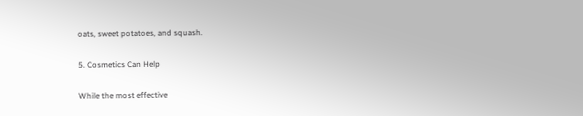oats, sweet potatoes, and squash.

5. Cosmetics Can Help

While the most effective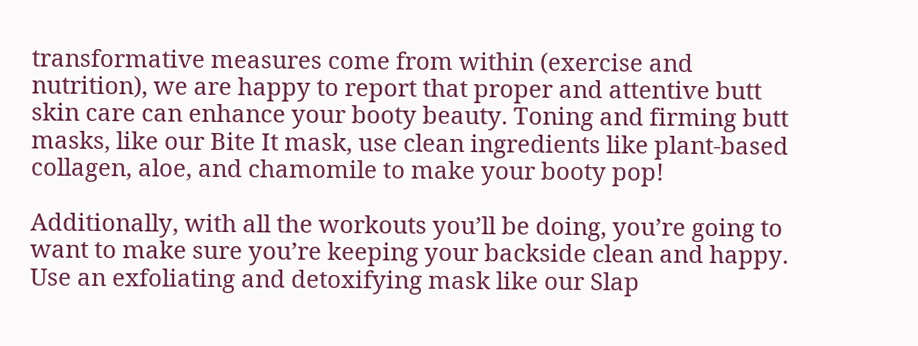transformative measures come from within (exercise and nutrition), we are happy to report that proper and attentive butt skin care can enhance your booty beauty. Toning and firming butt masks, like our Bite It mask, use clean ingredients like plant-based collagen, aloe, and chamomile to make your booty pop!

Additionally, with all the workouts you’ll be doing, you’re going to want to make sure you’re keeping your backside clean and happy. Use an exfoliating and detoxifying mask like our Slap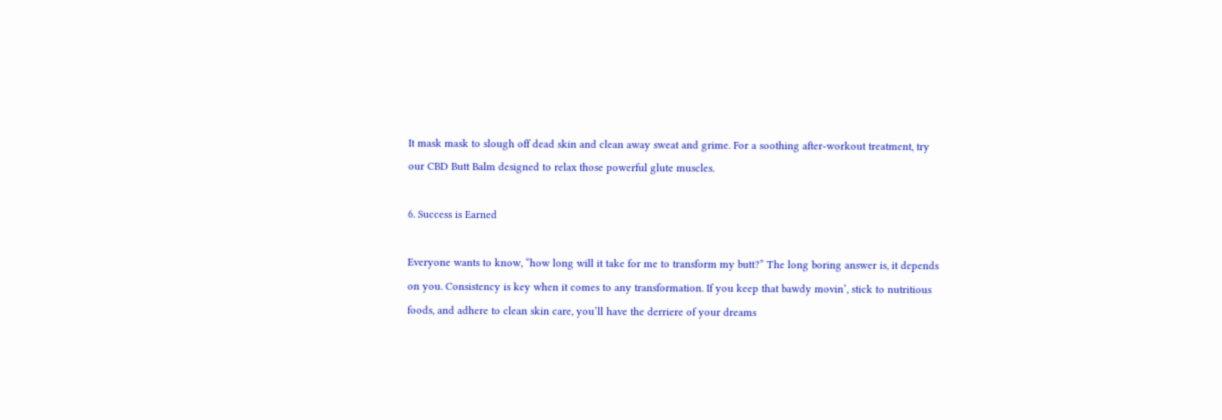It mask mask to slough off dead skin and clean away sweat and grime. For a soothing after-workout treatment, try our CBD Butt Balm designed to relax those powerful glute muscles.

6. Success is Earned

Everyone wants to know, “how long will it take for me to transform my butt?” The long boring answer is, it depends on you. Consistency is key when it comes to any transformation. If you keep that bawdy movin’, stick to nutritious foods, and adhere to clean skin care, you’ll have the derriere of your dreams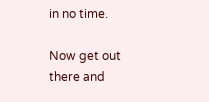in no time.

Now get out there and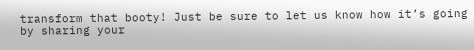transform that booty! Just be sure to let us know how it’s going by sharing your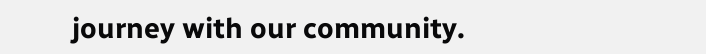journey with our community.